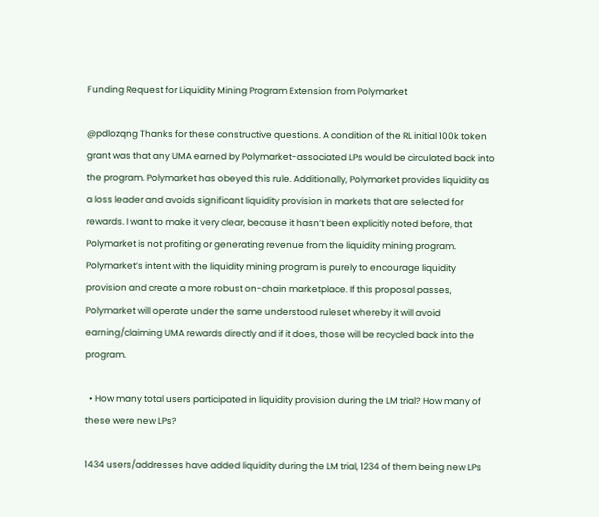Funding Request for Liquidity Mining Program Extension from Polymarket

@pdlozqng Thanks for these constructive questions. A condition of the RL initial 100k token grant was that any UMA earned by Polymarket-associated LPs would be circulated back into the program. Polymarket has obeyed this rule. Additionally, Polymarket provides liquidity as a loss leader and avoids significant liquidity provision in markets that are selected for rewards. I want to make it very clear, because it hasn’t been explicitly noted before, that Polymarket is not profiting or generating revenue from the liquidity mining program. Polymarket’s intent with the liquidity mining program is purely to encourage liquidity provision and create a more robust on-chain marketplace. If this proposal passes, Polymarket will operate under the same understood ruleset whereby it will avoid earning/claiming UMA rewards directly and if it does, those will be recycled back into the program.

  • How many total users participated in liquidity provision during the LM trial? How many of these were new LPs?

1434 users/addresses have added liquidity during the LM trial, 1234 of them being new LPs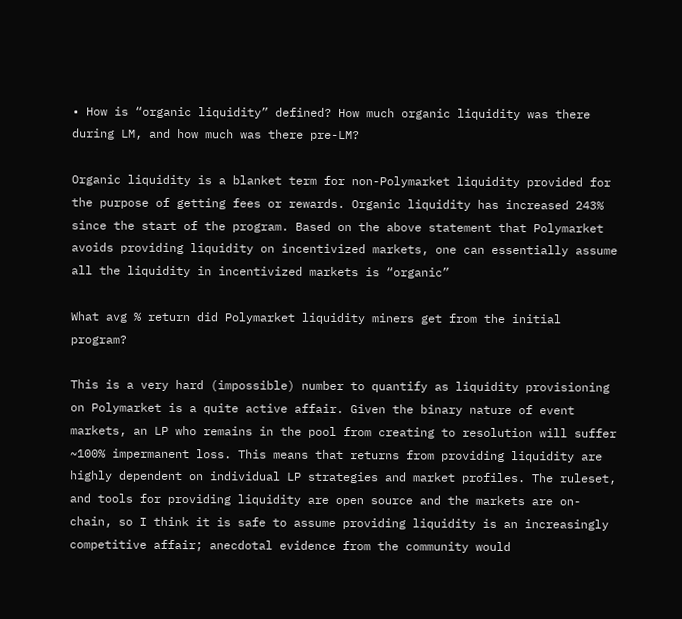• How is “organic liquidity” defined? How much organic liquidity was there during LM, and how much was there pre-LM?

Organic liquidity is a blanket term for non-Polymarket liquidity provided for the purpose of getting fees or rewards. Organic liquidity has increased 243% since the start of the program. Based on the above statement that Polymarket avoids providing liquidity on incentivized markets, one can essentially assume all the liquidity in incentivized markets is “organic”

What avg % return did Polymarket liquidity miners get from the initial program?

This is a very hard (impossible) number to quantify as liquidity provisioning on Polymarket is a quite active affair. Given the binary nature of event markets, an LP who remains in the pool from creating to resolution will suffer ~100% impermanent loss. This means that returns from providing liquidity are highly dependent on individual LP strategies and market profiles. The ruleset, and tools for providing liquidity are open source and the markets are on-chain, so I think it is safe to assume providing liquidity is an increasingly competitive affair; anecdotal evidence from the community would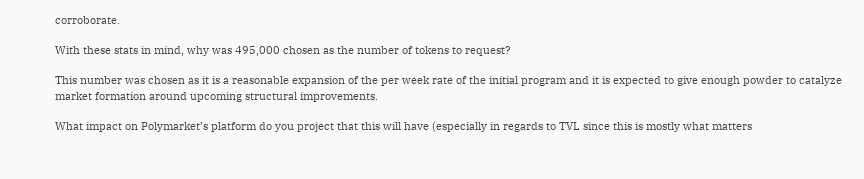corroborate.

With these stats in mind, why was 495,000 chosen as the number of tokens to request?

This number was chosen as it is a reasonable expansion of the per week rate of the initial program and it is expected to give enough powder to catalyze market formation around upcoming structural improvements.

What impact on Polymarket’s platform do you project that this will have (especially in regards to TVL since this is mostly what matters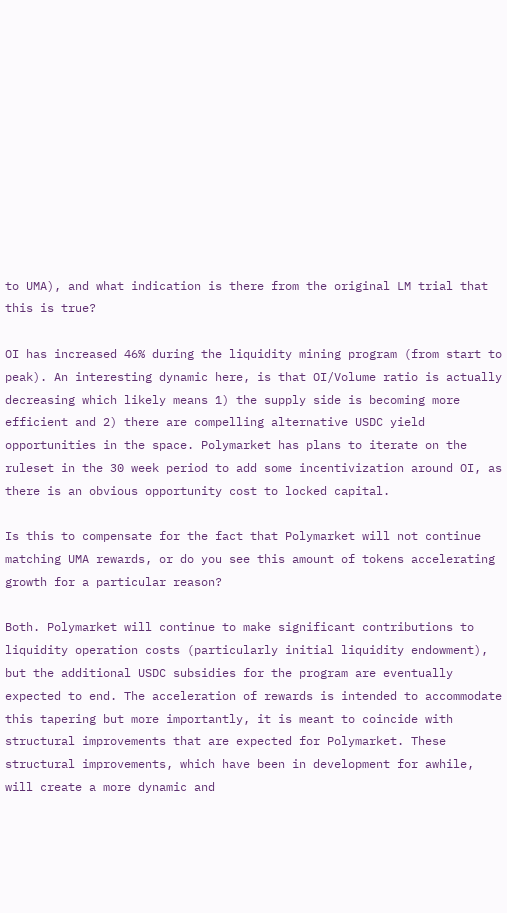to UMA), and what indication is there from the original LM trial that this is true?

OI has increased 46% during the liquidity mining program (from start to peak). An interesting dynamic here, is that OI/Volume ratio is actually decreasing which likely means 1) the supply side is becoming more efficient and 2) there are compelling alternative USDC yield opportunities in the space. Polymarket has plans to iterate on the ruleset in the 30 week period to add some incentivization around OI, as there is an obvious opportunity cost to locked capital.

Is this to compensate for the fact that Polymarket will not continue matching UMA rewards, or do you see this amount of tokens accelerating growth for a particular reason?

Both. Polymarket will continue to make significant contributions to liquidity operation costs (particularly initial liquidity endowment), but the additional USDC subsidies for the program are eventually expected to end. The acceleration of rewards is intended to accommodate this tapering but more importantly, it is meant to coincide with structural improvements that are expected for Polymarket. These structural improvements, which have been in development for awhile, will create a more dynamic and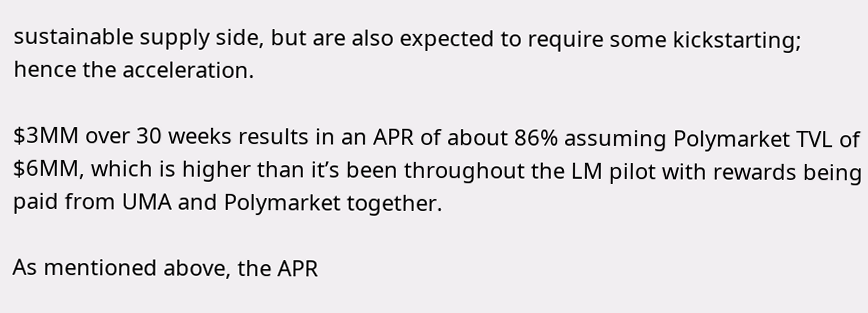sustainable supply side, but are also expected to require some kickstarting; hence the acceleration.

$3MM over 30 weeks results in an APR of about 86% assuming Polymarket TVL of $6MM, which is higher than it’s been throughout the LM pilot with rewards being paid from UMA and Polymarket together.

As mentioned above, the APR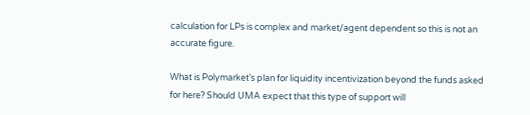calculation for LPs is complex and market/agent dependent so this is not an accurate figure.

What is Polymarket’s plan for liquidity incentivization beyond the funds asked for here? Should UMA expect that this type of support will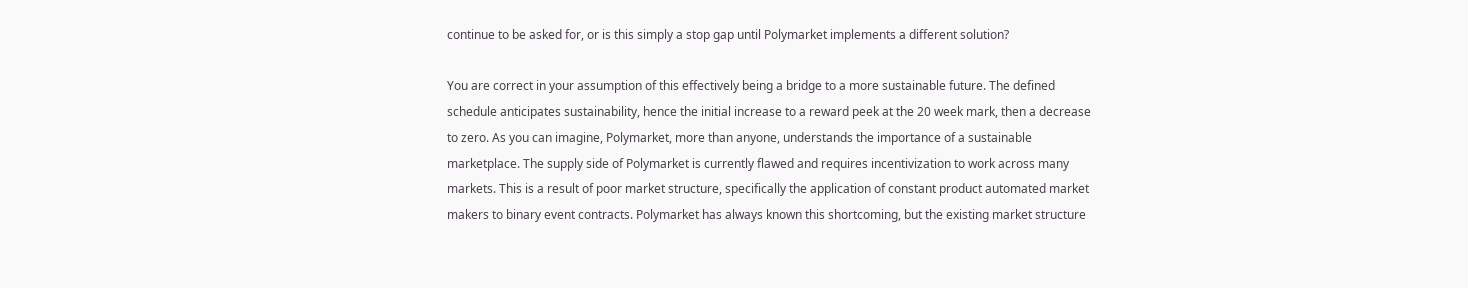continue to be asked for, or is this simply a stop gap until Polymarket implements a different solution?

You are correct in your assumption of this effectively being a bridge to a more sustainable future. The defined schedule anticipates sustainability, hence the initial increase to a reward peek at the 20 week mark, then a decrease to zero. As you can imagine, Polymarket, more than anyone, understands the importance of a sustainable marketplace. The supply side of Polymarket is currently flawed and requires incentivization to work across many markets. This is a result of poor market structure, specifically the application of constant product automated market makers to binary event contracts. Polymarket has always known this shortcoming, but the existing market structure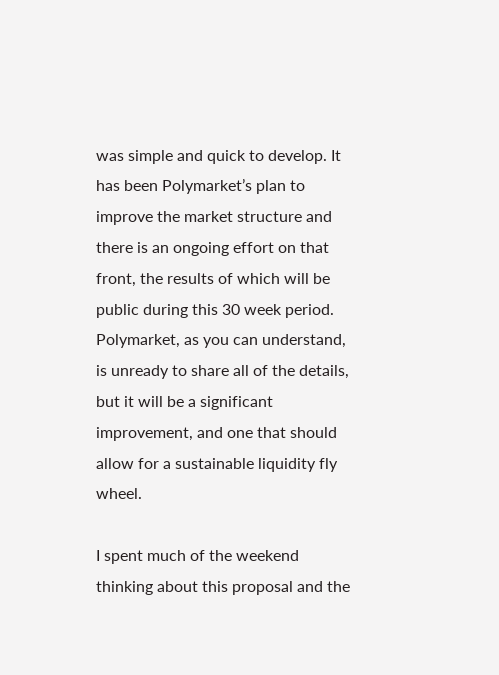was simple and quick to develop. It has been Polymarket’s plan to improve the market structure and there is an ongoing effort on that front, the results of which will be public during this 30 week period. Polymarket, as you can understand, is unready to share all of the details, but it will be a significant improvement, and one that should allow for a sustainable liquidity fly wheel.

I spent much of the weekend thinking about this proposal and the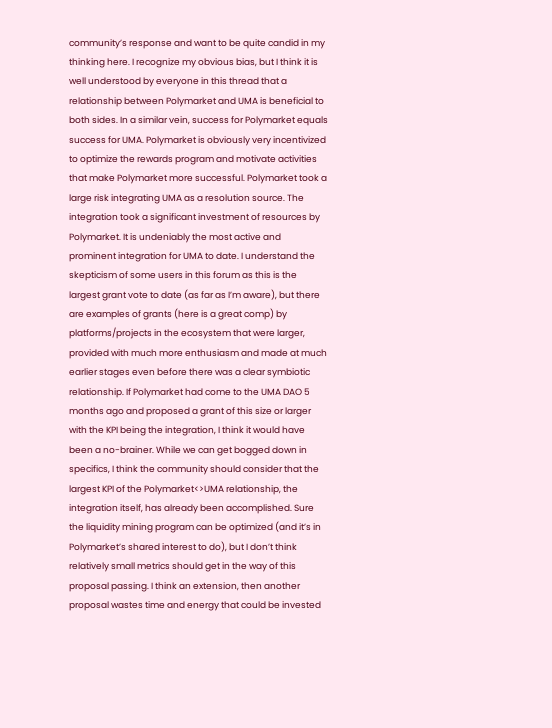community’s response and want to be quite candid in my thinking here. I recognize my obvious bias, but I think it is well understood by everyone in this thread that a relationship between Polymarket and UMA is beneficial to both sides. In a similar vein, success for Polymarket equals success for UMA. Polymarket is obviously very incentivized to optimize the rewards program and motivate activities that make Polymarket more successful. Polymarket took a large risk integrating UMA as a resolution source. The integration took a significant investment of resources by Polymarket. It is undeniably the most active and prominent integration for UMA to date. I understand the skepticism of some users in this forum as this is the largest grant vote to date (as far as I’m aware), but there are examples of grants (here is a great comp) by platforms/projects in the ecosystem that were larger, provided with much more enthusiasm and made at much earlier stages even before there was a clear symbiotic relationship. If Polymarket had come to the UMA DAO 5 months ago and proposed a grant of this size or larger with the KPI being the integration, I think it would have been a no-brainer. While we can get bogged down in specifics, I think the community should consider that the largest KPI of the Polymarket<>UMA relationship, the integration itself, has already been accomplished. Sure the liquidity mining program can be optimized (and it’s in Polymarket’s shared interest to do), but I don’t think relatively small metrics should get in the way of this proposal passing. I think an extension, then another proposal wastes time and energy that could be invested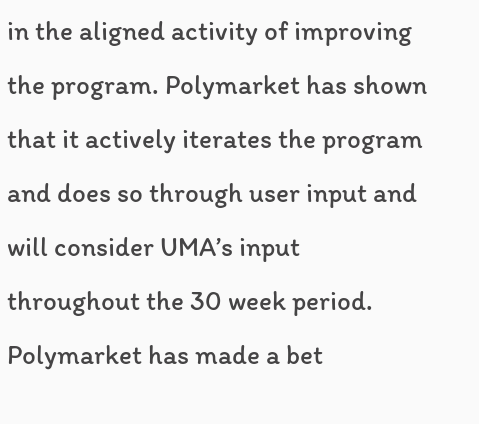in the aligned activity of improving the program. Polymarket has shown that it actively iterates the program and does so through user input and will consider UMA’s input throughout the 30 week period. Polymarket has made a bet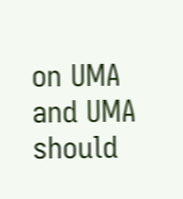on UMA and UMA should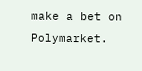make a bet on Polymarket.